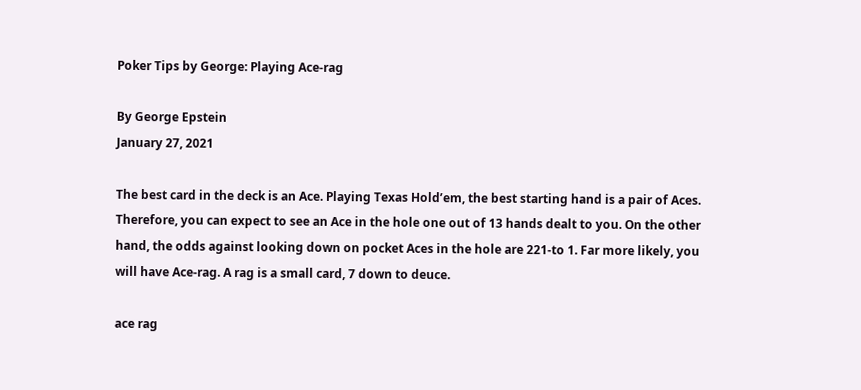Poker Tips by George: Playing Ace-rag

By George Epstein
January 27, 2021

The best card in the deck is an Ace. Playing Texas Hold’em, the best starting hand is a pair of Aces. Therefore, you can expect to see an Ace in the hole one out of 13 hands dealt to you. On the other hand, the odds against looking down on pocket Aces in the hole are 221-to 1. Far more likely, you will have Ace-rag. A rag is a small card, 7 down to deuce.

ace rag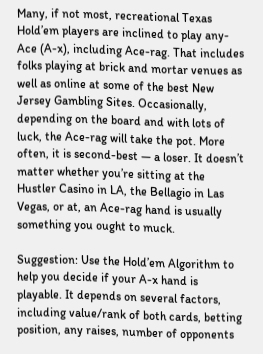Many, if not most, recreational Texas Hold’em players are inclined to play any-Ace (A-x), including Ace-rag. That includes folks playing at brick and mortar venues as well as online at some of the best New Jersey Gambling Sites. Occasionally, depending on the board and with lots of luck, the Ace-rag will take the pot. More often, it is second-best — a loser. It doesn’t matter whether you’re sitting at the Hustler Casino in LA, the Bellagio in Las Vegas, or at, an Ace-rag hand is usually something you ought to muck.

Suggestion: Use the Hold’em Algorithm to help you decide if your A-x hand is playable. It depends on several factors, including value/rank of both cards, betting position, any raises, number of opponents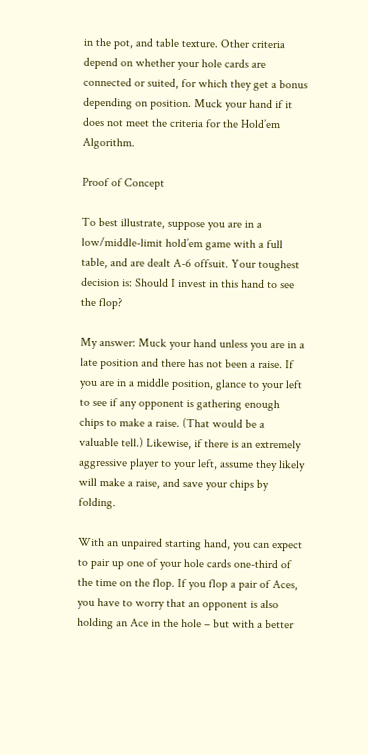in the pot, and table texture. Other criteria depend on whether your hole cards are connected or suited, for which they get a bonus depending on position. Muck your hand if it does not meet the criteria for the Hold’em Algorithm.

Proof of Concept

To best illustrate, suppose you are in a low/middle-limit hold’em game with a full table, and are dealt A-6 offsuit. Your toughest decision is: Should I invest in this hand to see the flop?

My answer: Muck your hand unless you are in a late position and there has not been a raise. If you are in a middle position, glance to your left to see if any opponent is gathering enough chips to make a raise. (That would be a valuable tell.) Likewise, if there is an extremely aggressive player to your left, assume they likely will make a raise, and save your chips by folding.

With an unpaired starting hand, you can expect to pair up one of your hole cards one-third of the time on the flop. If you flop a pair of Aces, you have to worry that an opponent is also holding an Ace in the hole – but with a better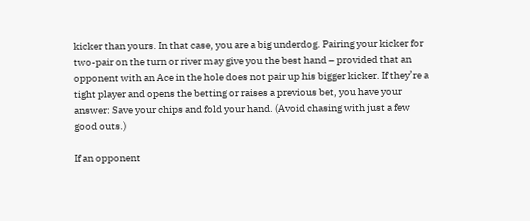kicker than yours. In that case, you are a big underdog. Pairing your kicker for two-pair on the turn or river may give you the best hand – provided that an opponent with an Ace in the hole does not pair up his bigger kicker. If they’re a tight player and opens the betting or raises a previous bet, you have your answer: Save your chips and fold your hand. (Avoid chasing with just a few good outs.)

If an opponent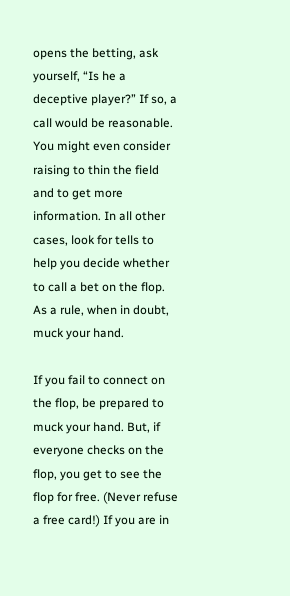opens the betting, ask yourself, “Is he a deceptive player?” If so, a call would be reasonable. You might even consider raising to thin the field and to get more information. In all other cases, look for tells to help you decide whether to call a bet on the flop. As a rule, when in doubt, muck your hand.

If you fail to connect on the flop, be prepared to muck your hand. But, if everyone checks on the flop, you get to see the flop for free. (Never refuse a free card!) If you are in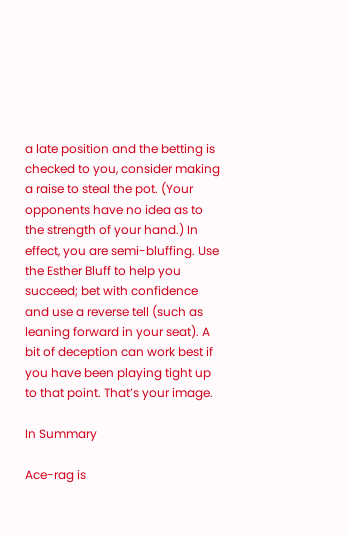a late position and the betting is checked to you, consider making a raise to steal the pot. (Your opponents have no idea as to the strength of your hand.) In effect, you are semi-bluffing. Use the Esther Bluff to help you succeed; bet with confidence and use a reverse tell (such as  leaning forward in your seat). A bit of deception can work best if you have been playing tight up to that point. That’s your image.

In Summary

Ace-rag is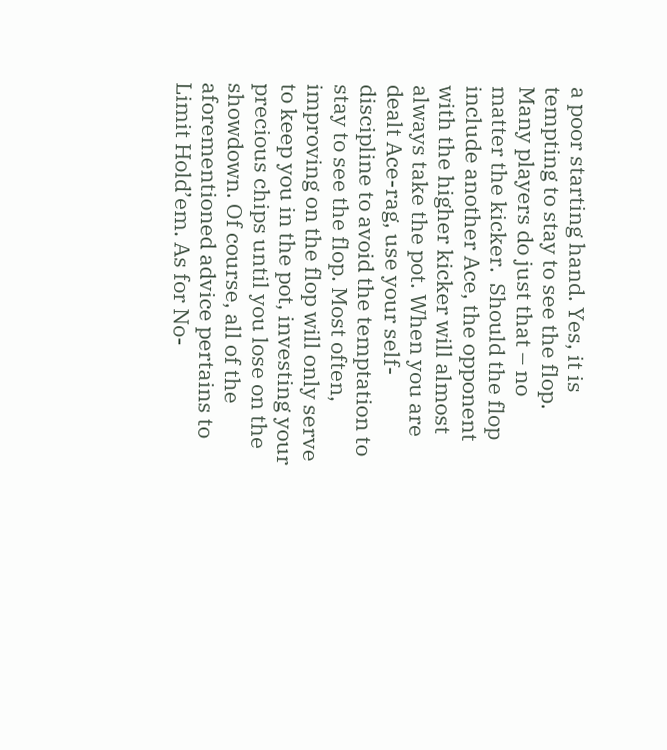a poor starting hand. Yes, it is tempting to stay to see the flop. Many players do just that – no matter the kicker.  Should the flop include another Ace, the opponent with the higher kicker will almost always take the pot. When you are dealt Ace-rag, use your self-discipline to avoid the temptation to stay to see the flop. Most often, improving on the flop will only serve to keep you in the pot, investing your precious chips until you lose on the showdown. Of course, all of the aforementioned advice pertains to Limit Hold’em. As for No-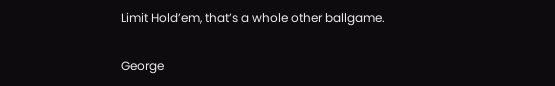Limit Hold’em, that’s a whole other ballgame.

George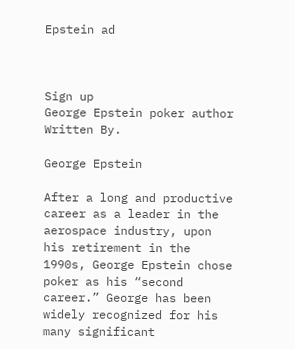Epstein ad



Sign up
George Epstein poker author
Written By.

George Epstein

After a long and productive career as a leader in the aerospace industry, upon his retirement in the 1990s, George Epstein chose poker as his “second career.” George has been widely recognized for his many significant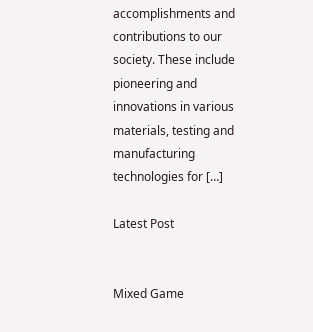accomplishments and contributions to our society. These include pioneering and innovations in various materials, testing and manufacturing technologies for […]

Latest Post


Mixed Game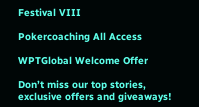Festival VIII

Pokercoaching All Access

WPTGlobal Welcome Offer

Don’t miss our top stories, exclusive offers and giveaways!